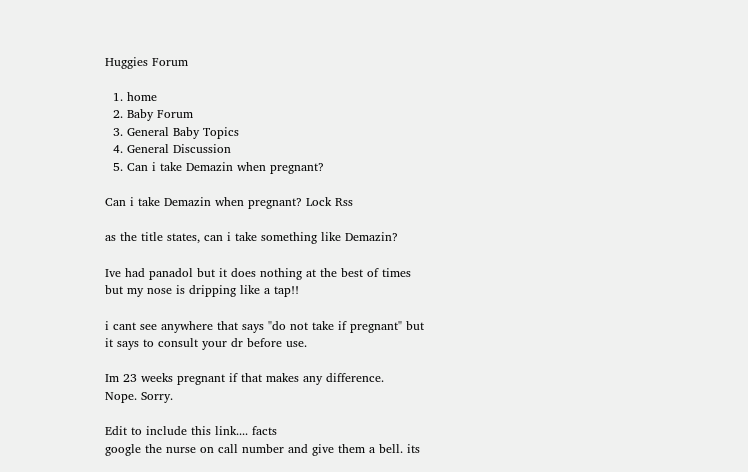Huggies Forum

  1. home
  2. Baby Forum
  3. General Baby Topics
  4. General Discussion
  5. Can i take Demazin when pregnant?

Can i take Demazin when pregnant? Lock Rss

as the title states, can i take something like Demazin?

Ive had panadol but it does nothing at the best of times but my nose is dripping like a tap!!

i cant see anywhere that says "do not take if pregnant" but it says to consult your dr before use.

Im 23 weeks pregnant if that makes any difference.
Nope. Sorry.

Edit to include this link.... facts
google the nurse on call number and give them a bell. its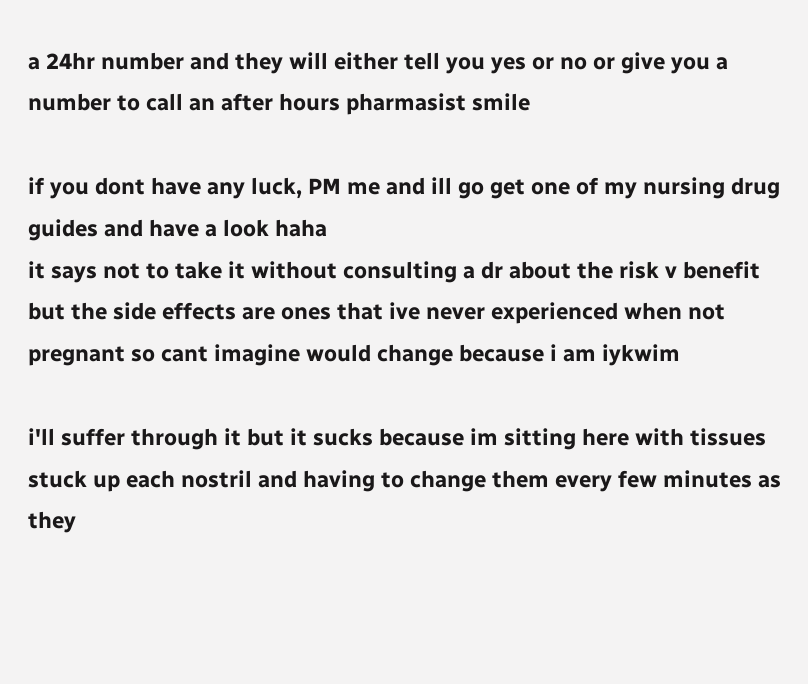a 24hr number and they will either tell you yes or no or give you a number to call an after hours pharmasist smile

if you dont have any luck, PM me and ill go get one of my nursing drug guides and have a look haha
it says not to take it without consulting a dr about the risk v benefit but the side effects are ones that ive never experienced when not pregnant so cant imagine would change because i am iykwim

i'll suffer through it but it sucks because im sitting here with tissues stuck up each nostril and having to change them every few minutes as they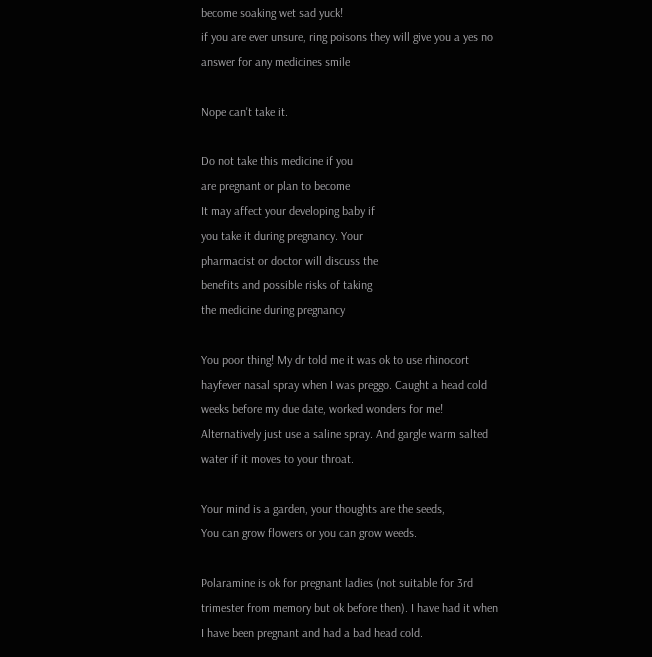become soaking wet sad yuck!
if you are ever unsure, ring poisons they will give you a yes no answer for any medicines smile

Nope can't take it.

Do not take this medicine if you
are pregnant or plan to become
It may affect your developing baby if
you take it during pregnancy. Your
pharmacist or doctor will discuss the
benefits and possible risks of taking
the medicine during pregnancy

You poor thing! My dr told me it was ok to use rhinocort hayfever nasal spray when I was preggo. Caught a head cold weeks before my due date, worked wonders for me! Alternatively just use a saline spray. And gargle warm salted water if it moves to your throat.

Your mind is a garden, your thoughts are the seeds,
You can grow flowers or you can grow weeds.

Polaramine is ok for pregnant ladies (not suitable for 3rd trimester from memory but ok before then). I have had it when I have been pregnant and had a bad head cold.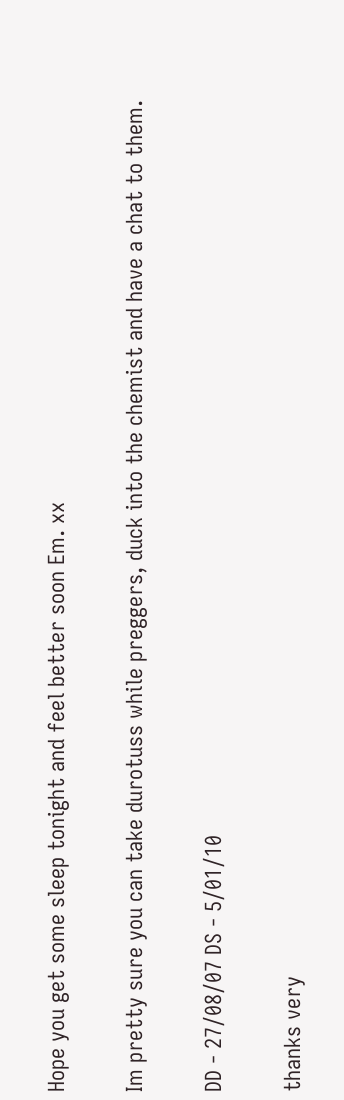Hope you get some sleep tonight and feel better soon Em. xx

Im pretty sure you can take durotuss while preggers, duck into the chemist and have a chat to them.

DD - 27/08/07 DS - 5/01/10

thanks very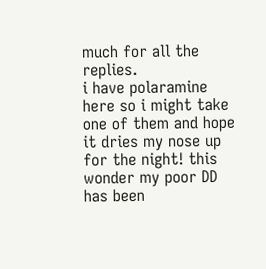much for all the replies.
i have polaramine here so i might take one of them and hope it dries my nose up for the night! this wonder my poor DD has been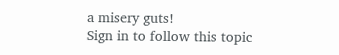a misery guts!
Sign in to follow this topic